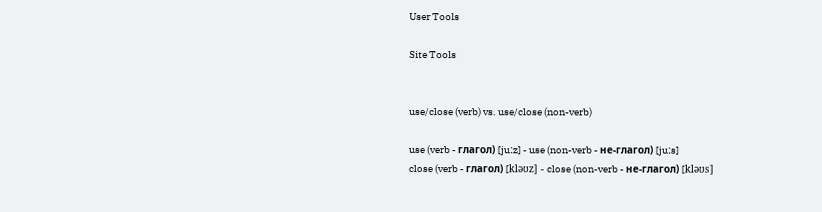User Tools

Site Tools


use/close (verb) vs. use/close (non-verb)

use (verb - глагол) [juːz] - use (non-verb - не-глагол) [juːs]
close (verb - глагол) [kləʊz] - close (non-verb - не-глагол) [kləʊs]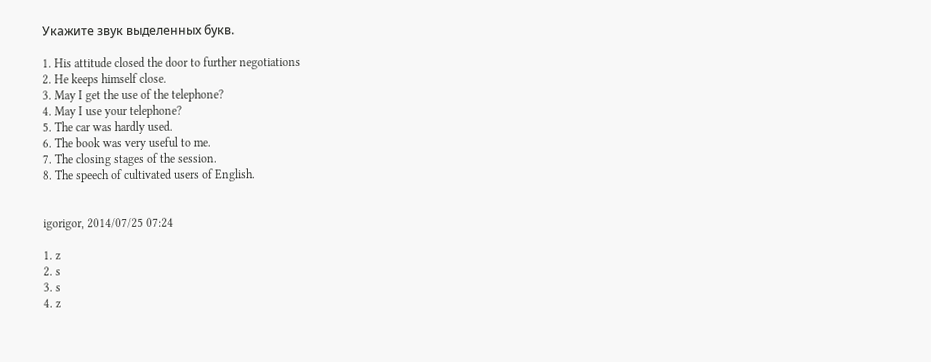Укажите звук выделенных букв.

1. His attitude closed the door to further negotiations
2. He keeps himself close.
3. May I get the use of the telephone?
4. May I use your telephone?
5. The car was hardly used.
6. The book was very useful to me.
7. The closing stages of the session.
8. The speech of cultivated users of English.


igorigor, 2014/07/25 07:24

1. z
2. s
3. s
4. z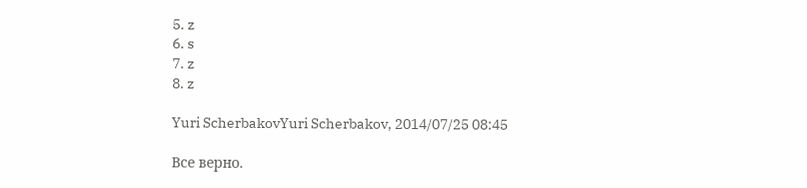5. z
6. s
7. z
8. z

Yuri ScherbakovYuri Scherbakov, 2014/07/25 08:45

Все верно.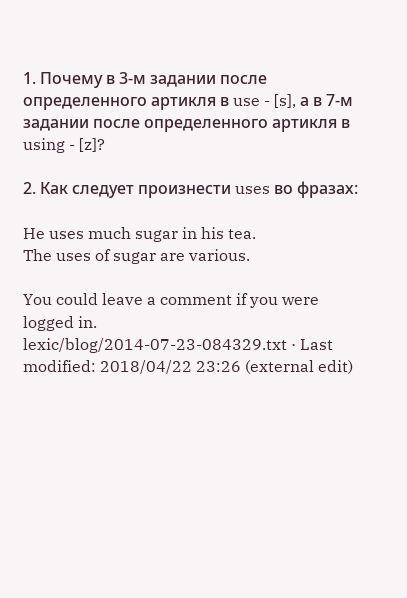1. Почему в 3-м задании после определенного артикля в use - [s], а в 7-м задании после определенного артикля в using - [z]?

2. Как следует произнести uses во фразах:

He uses much sugar in his tea.
The uses of sugar are various.

You could leave a comment if you were logged in.
lexic/blog/2014-07-23-084329.txt · Last modified: 2018/04/22 23:26 (external edit)